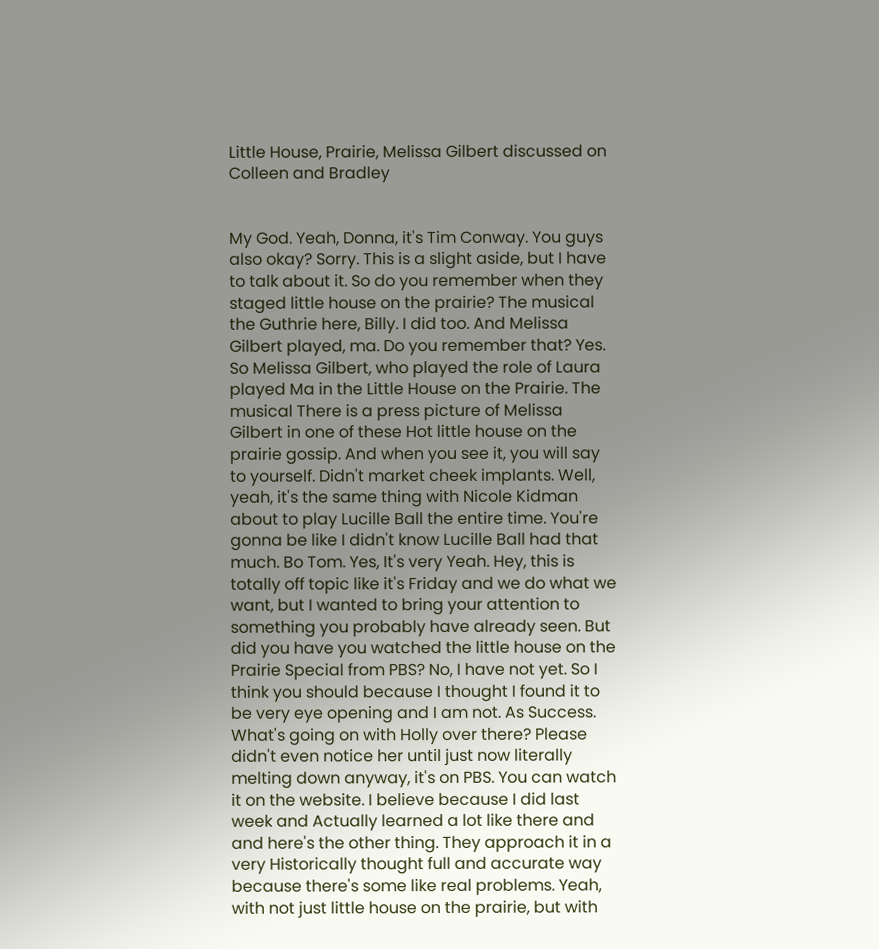Little House, Prairie, Melissa Gilbert discussed on Colleen and Bradley


My God. Yeah, Donna, it's Tim Conway. You guys also okay? Sorry. This is a slight aside, but I have to talk about it. So do you remember when they staged little house on the prairie? The musical the Guthrie here, Billy. I did too. And Melissa Gilbert played, ma. Do you remember that? Yes. So Melissa Gilbert, who played the role of Laura played Ma in the Little House on the Prairie. The musical There is a press picture of Melissa Gilbert in one of these Hot little house on the prairie gossip. And when you see it, you will say to yourself. Didn't market cheek implants. Well, yeah, it's the same thing with Nicole Kidman about to play Lucille Ball the entire time. You're gonna be like I didn't know Lucille Ball had that much. Bo Tom. Yes, It's very Yeah. Hey, this is totally off topic like it's Friday and we do what we want, but I wanted to bring your attention to something you probably have already seen. But did you have you watched the little house on the Prairie Special from PBS? No, I have not yet. So I think you should because I thought I found it to be very eye opening and I am not. As Success. What's going on with Holly over there? Please didn't even notice her until just now literally melting down anyway, it's on PBS. You can watch it on the website. I believe because I did last week and Actually learned a lot like there and and here's the other thing. They approach it in a very Historically thought full and accurate way because there's some like real problems. Yeah, with not just little house on the prairie, but with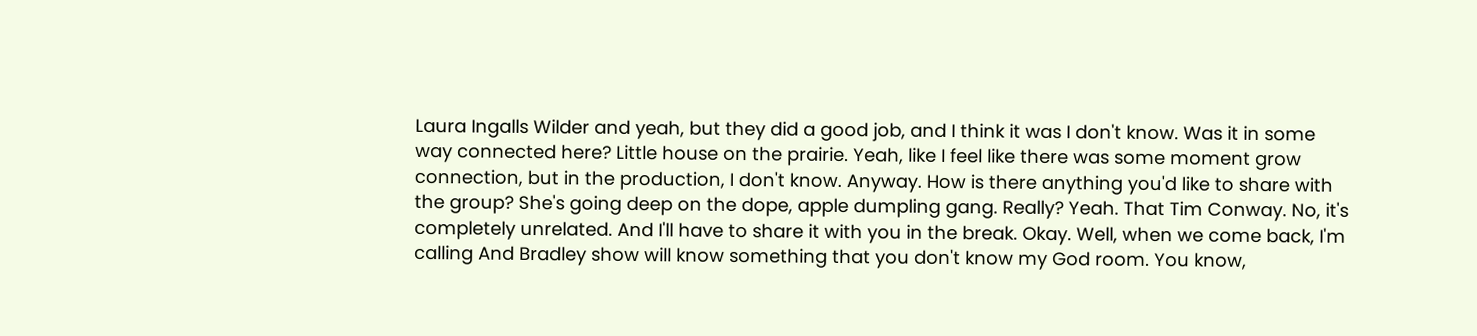Laura Ingalls Wilder and yeah, but they did a good job, and I think it was I don't know. Was it in some way connected here? Little house on the prairie. Yeah, like I feel like there was some moment grow connection, but in the production, I don't know. Anyway. How is there anything you'd like to share with the group? She's going deep on the dope, apple dumpling gang. Really? Yeah. That Tim Conway. No, it's completely unrelated. And I'll have to share it with you in the break. Okay. Well, when we come back, I'm calling And Bradley show will know something that you don't know my God room. You know,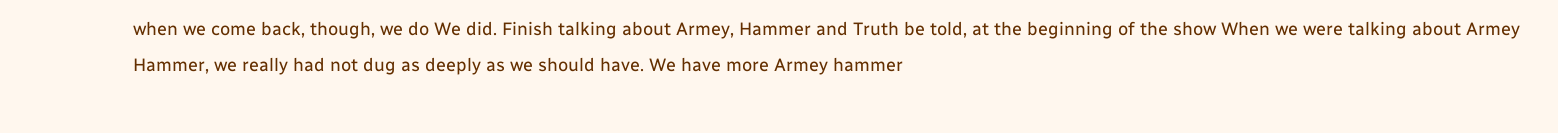when we come back, though, we do We did. Finish talking about Armey, Hammer and Truth be told, at the beginning of the show When we were talking about Armey Hammer, we really had not dug as deeply as we should have. We have more Armey hammer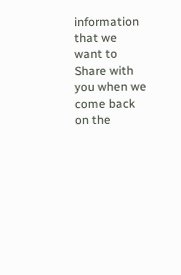information that we want to Share with you when we come back on the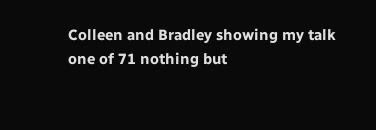Colleen and Bradley showing my talk one of 71 nothing but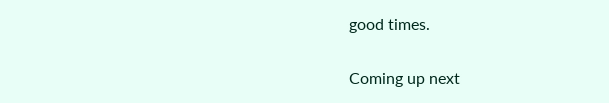good times.

Coming up next